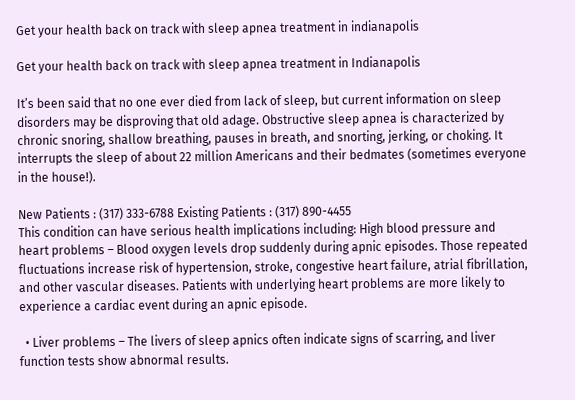Get your health back on track with sleep apnea treatment in indianapolis

Get your health back on track with sleep apnea treatment in Indianapolis

It’s been said that no one ever died from lack of sleep, but current information on sleep disorders may be disproving that old adage. Obstructive sleep apnea is characterized by chronic snoring, shallow breathing, pauses in breath, and snorting, jerking, or choking. It interrupts the sleep of about 22 million Americans and their bedmates (sometimes everyone in the house!).

New Patients : (317) 333-6788 Existing Patients : (317) 890-4455
This condition can have serious health implications including: High blood pressure and heart problems – Blood oxygen levels drop suddenly during apnic episodes. Those repeated fluctuations increase risk of hypertension, stroke, congestive heart failure, atrial fibrillation, and other vascular diseases. Patients with underlying heart problems are more likely to experience a cardiac event during an apnic episode.

  • Liver problems – The livers of sleep apnics often indicate signs of scarring, and liver function tests show abnormal results.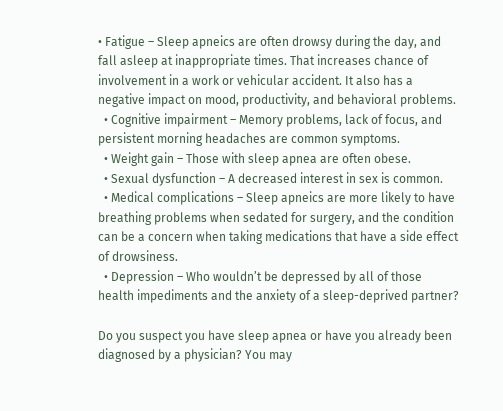• Fatigue – Sleep apneics are often drowsy during the day, and fall asleep at inappropriate times. That increases chance of involvement in a work or vehicular accident. It also has a negative impact on mood, productivity, and behavioral problems.
  • Cognitive impairment – Memory problems, lack of focus, and persistent morning headaches are common symptoms.
  • Weight gain – Those with sleep apnea are often obese.
  • Sexual dysfunction – A decreased interest in sex is common.
  • Medical complications – Sleep apneics are more likely to have breathing problems when sedated for surgery, and the condition can be a concern when taking medications that have a side effect of drowsiness.
  • Depression – Who wouldn’t be depressed by all of those health impediments and the anxiety of a sleep-deprived partner?

Do you suspect you have sleep apnea or have you already been diagnosed by a physician? You may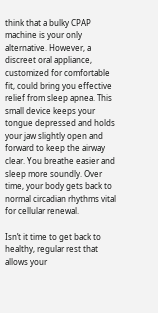think that a bulky CPAP machine is your only alternative. However, a discreet oral appliance, customized for comfortable fit, could bring you effective relief from sleep apnea. This small device keeps your tongue depressed and holds your jaw slightly open and forward to keep the airway clear. You breathe easier and sleep more soundly. Over time, your body gets back to normal circadian rhythms vital for cellular renewal.

Isn’t it time to get back to healthy, regular rest that allows your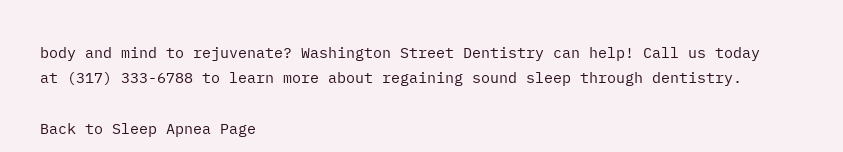body and mind to rejuvenate? Washington Street Dentistry can help! Call us today at (317) 333-6788 to learn more about regaining sound sleep through dentistry.

Back to Sleep Apnea Page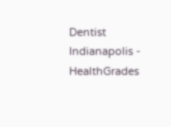Dentist Indianapolis - HealthGrades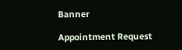Banner

Appointment Request